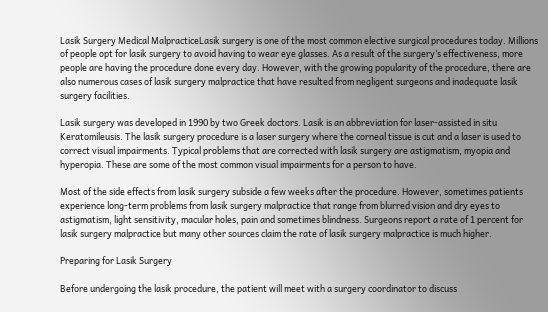Lasik Surgery Medical MalpracticeLasik surgery is one of the most common elective surgical procedures today. Millions of people opt for lasik surgery to avoid having to wear eye glasses. As a result of the surgery’s effectiveness, more people are having the procedure done every day. However, with the growing popularity of the procedure, there are also numerous cases of lasik surgery malpractice that have resulted from negligent surgeons and inadequate lasik surgery facilities.

Lasik surgery was developed in 1990 by two Greek doctors. Lasik is an abbreviation for laser-assisted in situ Keratomileusis. The lasik surgery procedure is a laser surgery where the corneal tissue is cut and a laser is used to correct visual impairments. Typical problems that are corrected with lasik surgery are astigmatism, myopia and hyperopia. These are some of the most common visual impairments for a person to have.

Most of the side effects from lasik surgery subside a few weeks after the procedure. However, sometimes patients experience long-term problems from lasik surgery malpractice that range from blurred vision and dry eyes to astigmatism, light sensitivity, macular holes, pain and sometimes blindness. Surgeons report a rate of 1 percent for lasik surgery malpractice but many other sources claim the rate of lasik surgery malpractice is much higher.

Preparing for Lasik Surgery

Before undergoing the lasik procedure, the patient will meet with a surgery coordinator to discuss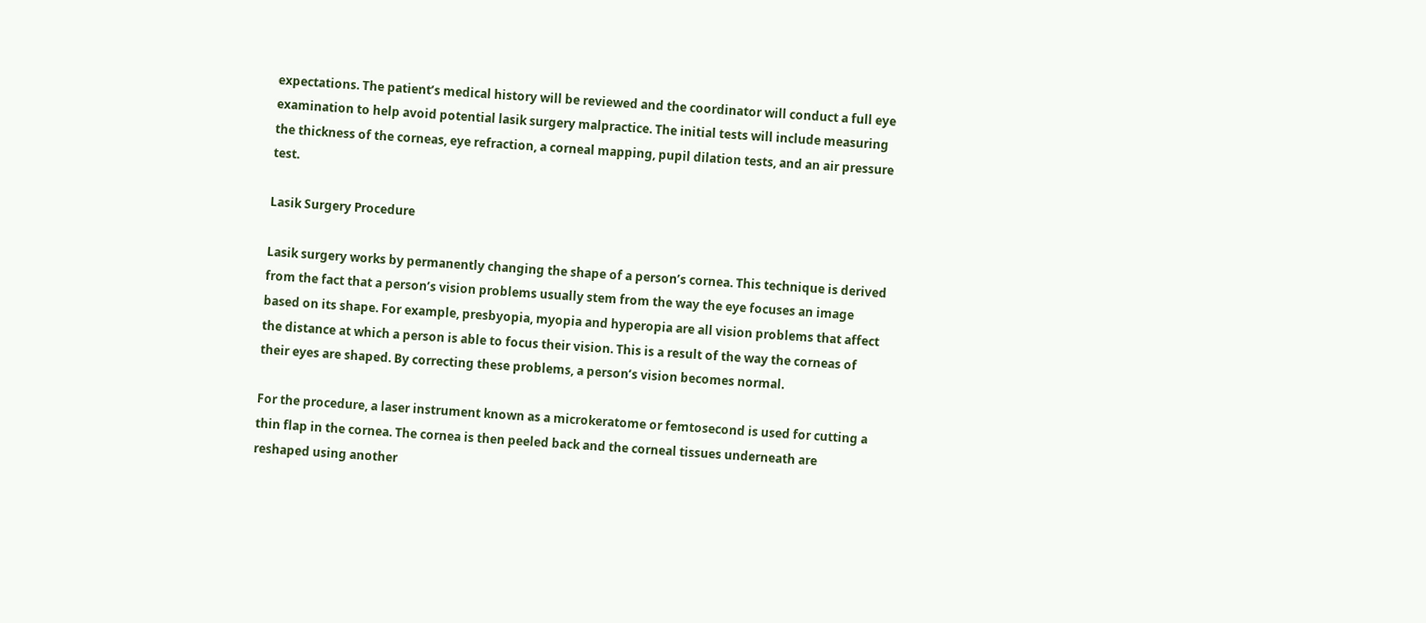expectations. The patient’s medical history will be reviewed and the coordinator will conduct a full eye examination to help avoid potential lasik surgery malpractice. The initial tests will include measuring the thickness of the corneas, eye refraction, a corneal mapping, pupil dilation tests, and an air pressure test.

Lasik Surgery Procedure

Lasik surgery works by permanently changing the shape of a person’s cornea. This technique is derived from the fact that a person’s vision problems usually stem from the way the eye focuses an image based on its shape. For example, presbyopia, myopia and hyperopia are all vision problems that affect the distance at which a person is able to focus their vision. This is a result of the way the corneas of their eyes are shaped. By correcting these problems, a person’s vision becomes normal.

For the procedure, a laser instrument known as a microkeratome or femtosecond is used for cutting a thin flap in the cornea. The cornea is then peeled back and the corneal tissues underneath are reshaped using another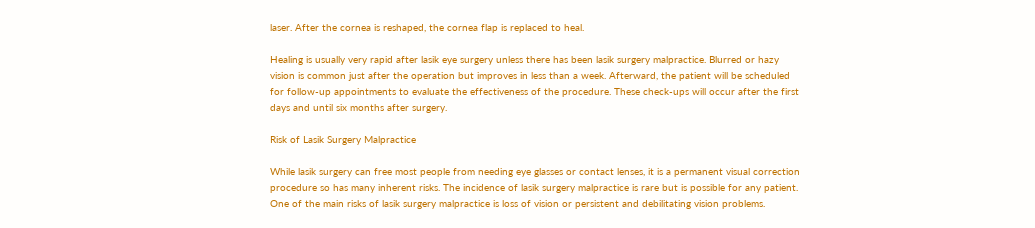laser. After the cornea is reshaped, the cornea flap is replaced to heal.

Healing is usually very rapid after lasik eye surgery unless there has been lasik surgery malpractice. Blurred or hazy vision is common just after the operation but improves in less than a week. Afterward, the patient will be scheduled for follow-up appointments to evaluate the effectiveness of the procedure. These check-ups will occur after the first days and until six months after surgery.

Risk of Lasik Surgery Malpractice

While lasik surgery can free most people from needing eye glasses or contact lenses, it is a permanent visual correction procedure so has many inherent risks. The incidence of lasik surgery malpractice is rare but is possible for any patient. One of the main risks of lasik surgery malpractice is loss of vision or persistent and debilitating vision problems.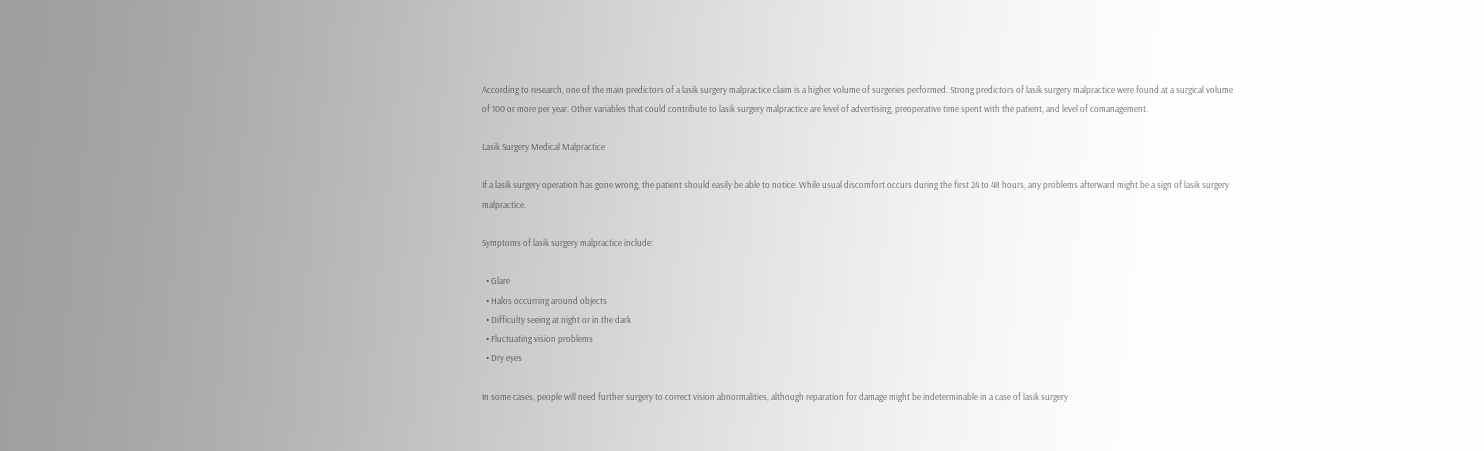According to research, one of the main predictors of a lasik surgery malpractice claim is a higher volume of surgeries performed. Strong predictors of lasik surgery malpractice were found at a surgical volume of 100 or more per year. Other variables that could contribute to lasik surgery malpractice are level of advertising, preoperative time spent with the patient, and level of comanagement.

Lasik Surgery Medical Malpractice

If a lasik surgery operation has gone wrong, the patient should easily be able to notice. While usual discomfort occurs during the first 24 to 48 hours, any problems afterward might be a sign of lasik surgery malpractice.

Symptoms of lasik surgery malpractice include:

  • Glare
  • Halos occurring around objects
  • Difficulty seeing at night or in the dark
  • Fluctuating vision problems
  • Dry eyes

In some cases, people will need further surgery to correct vision abnormalities, although reparation for damage might be indeterminable in a case of lasik surgery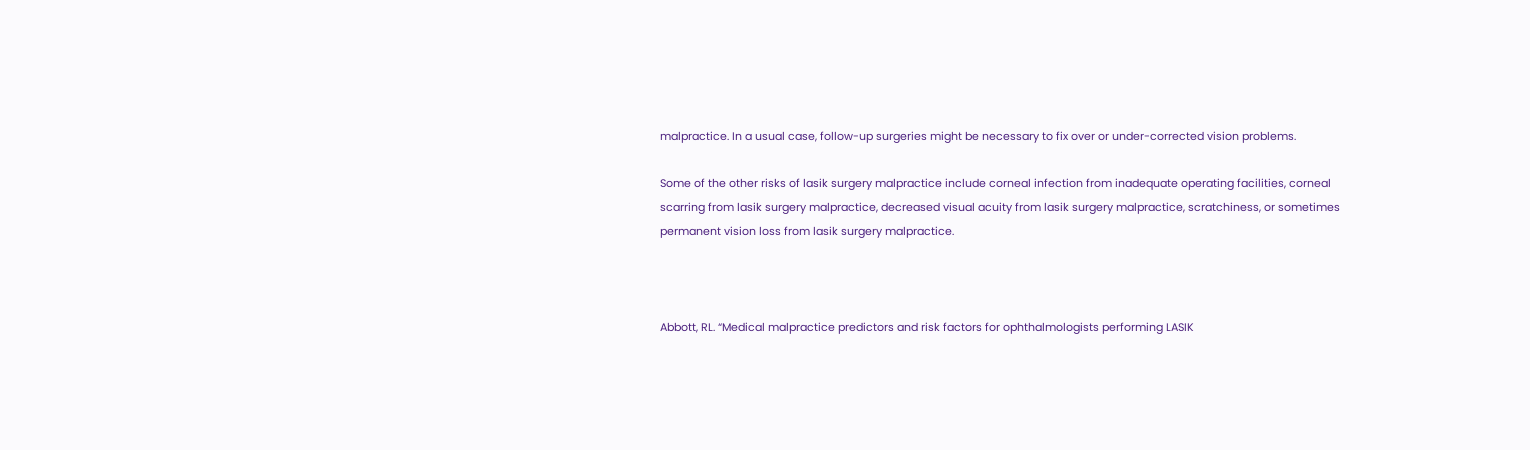malpractice. In a usual case, follow-up surgeries might be necessary to fix over or under-corrected vision problems.

Some of the other risks of lasik surgery malpractice include corneal infection from inadequate operating facilities, corneal scarring from lasik surgery malpractice, decreased visual acuity from lasik surgery malpractice, scratchiness, or sometimes permanent vision loss from lasik surgery malpractice.



Abbott, RL. “Medical malpractice predictors and risk factors for ophthalmologists performing LASIK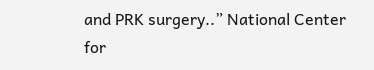and PRK surgery..” National Center for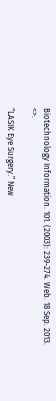Biotechnology Information. 101. (2003): 239-274. Web. 18 Sep. 2013. <>.

“LASIK Eye Surgery.” New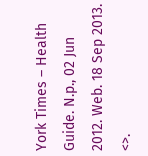York Times – Health Guide. N.p., 02 Jun 2012. Web. 18 Sep 2013. <>.